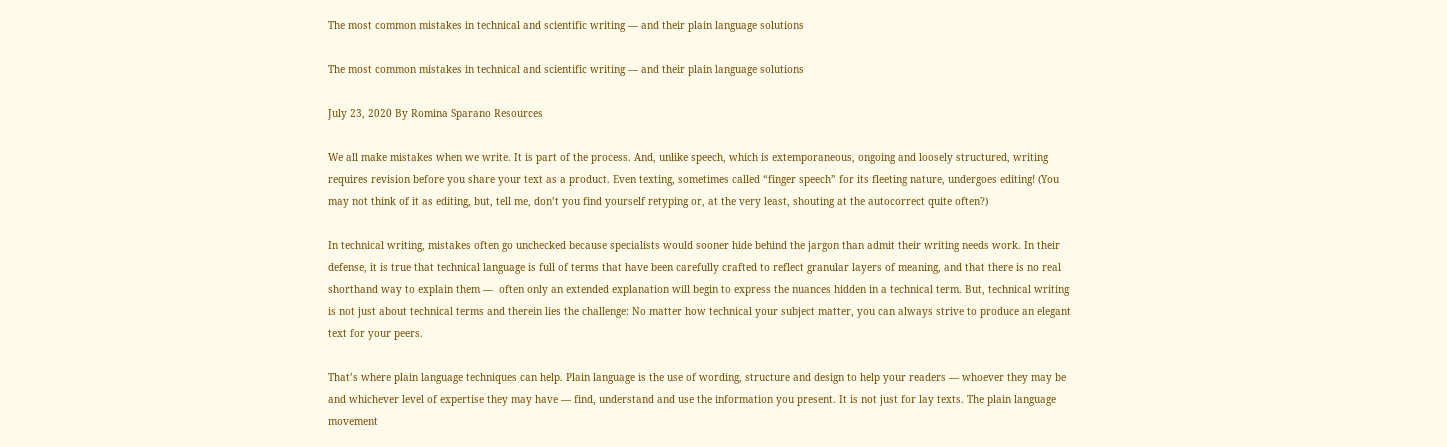The most common mistakes in technical and scientific writing — and their plain language solutions

The most common mistakes in technical and scientific writing — and their plain language solutions

July 23, 2020 By Romina Sparano Resources

We all make mistakes when we write. It is part of the process. And, unlike speech, which is extemporaneous, ongoing and loosely structured, writing requires revision before you share your text as a product. Even texting, sometimes called “finger speech” for its fleeting nature, undergoes editing! (You may not think of it as editing, but, tell me, don’t you find yourself retyping or, at the very least, shouting at the autocorrect quite often?)

In technical writing, mistakes often go unchecked because specialists would sooner hide behind the jargon than admit their writing needs work. In their defense, it is true that technical language is full of terms that have been carefully crafted to reflect granular layers of meaning, and that there is no real shorthand way to explain them —  often only an extended explanation will begin to express the nuances hidden in a technical term. But, technical writing is not just about technical terms and therein lies the challenge: No matter how technical your subject matter, you can always strive to produce an elegant text for your peers.

That’s where plain language techniques can help. Plain language is the use of wording, structure and design to help your readers — whoever they may be and whichever level of expertise they may have — find, understand and use the information you present. It is not just for lay texts. The plain language movement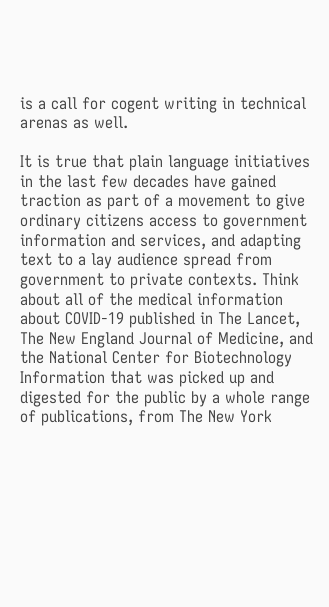is a call for cogent writing in technical arenas as well.

It is true that plain language initiatives in the last few decades have gained traction as part of a movement to give ordinary citizens access to government information and services, and adapting text to a lay audience spread from government to private contexts. Think about all of the medical information about COVID-19 published in The Lancet, The New England Journal of Medicine, and the National Center for Biotechnology Information that was picked up and digested for the public by a whole range of publications, from The New York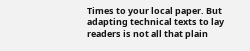Times to your local paper. But adapting technical texts to lay readers is not all that plain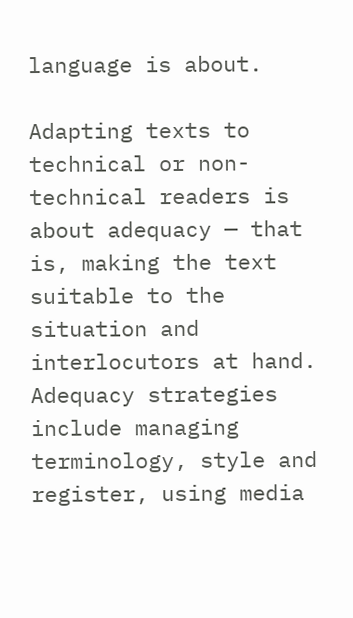language is about.

Adapting texts to technical or non-technical readers is about adequacy — that is, making the text suitable to the situation and interlocutors at hand. Adequacy strategies include managing terminology, style and register, using media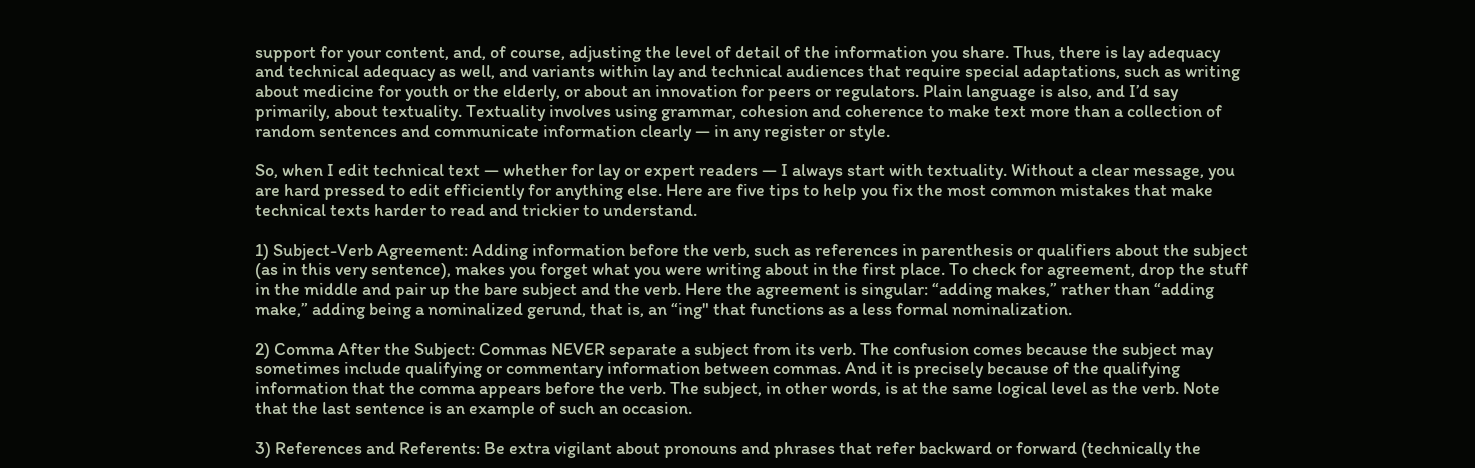support for your content, and, of course, adjusting the level of detail of the information you share. Thus, there is lay adequacy and technical adequacy as well, and variants within lay and technical audiences that require special adaptations, such as writing about medicine for youth or the elderly, or about an innovation for peers or regulators. Plain language is also, and I’d say primarily, about textuality. Textuality involves using grammar, cohesion and coherence to make text more than a collection of random sentences and communicate information clearly — in any register or style.

So, when I edit technical text — whether for lay or expert readers — I always start with textuality. Without a clear message, you are hard pressed to edit efficiently for anything else. Here are five tips to help you fix the most common mistakes that make technical texts harder to read and trickier to understand.

1) Subject-Verb Agreement: Adding information before the verb, such as references in parenthesis or qualifiers about the subject (as in this very sentence), makes you forget what you were writing about in the first place. To check for agreement, drop the stuff in the middle and pair up the bare subject and the verb. Here the agreement is singular: “adding makes,” rather than “adding make,” adding being a nominalized gerund, that is, an “ing" that functions as a less formal nominalization.

2) Comma After the Subject: Commas NEVER separate a subject from its verb. The confusion comes because the subject may sometimes include qualifying or commentary information between commas. And it is precisely because of the qualifying information that the comma appears before the verb. The subject, in other words, is at the same logical level as the verb. Note that the last sentence is an example of such an occasion.

3) References and Referents: Be extra vigilant about pronouns and phrases that refer backward or forward (technically the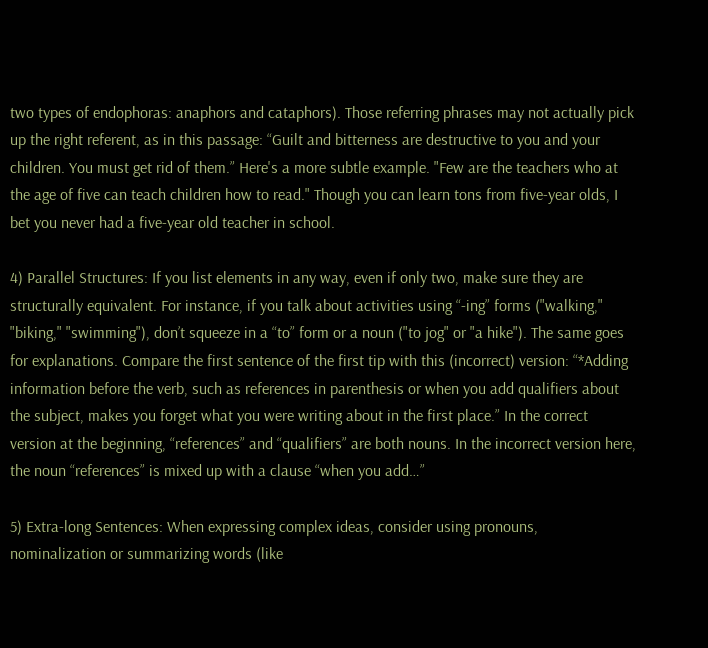two types of endophoras: anaphors and cataphors). Those referring phrases may not actually pick up the right referent, as in this passage: “Guilt and bitterness are destructive to you and your children. You must get rid of them.” Here's a more subtle example. "Few are the teachers who at the age of five can teach children how to read." Though you can learn tons from five-year olds, I bet you never had a five-year old teacher in school.

4) Parallel Structures: If you list elements in any way, even if only two, make sure they are structurally equivalent. For instance, if you talk about activities using “-ing” forms ("walking," "biking," "swimming"), don’t squeeze in a “to” form or a noun ("to jog" or "a hike"). The same goes for explanations. Compare the first sentence of the first tip with this (incorrect) version: “*Adding information before the verb, such as references in parenthesis or when you add qualifiers about the subject, makes you forget what you were writing about in the first place.” In the correct version at the beginning, “references” and “qualifiers” are both nouns. In the incorrect version here, the noun “references” is mixed up with a clause “when you add…”

5) Extra-long Sentences: When expressing complex ideas, consider using pronouns, nominalization or summarizing words (like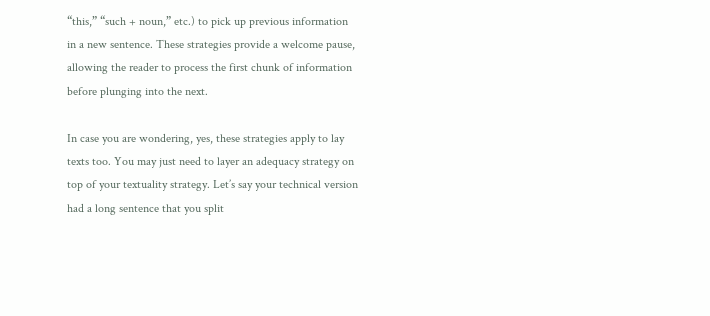“this,” “such + noun,” etc.) to pick up previous information in a new sentence. These strategies provide a welcome pause, allowing the reader to process the first chunk of information before plunging into the next.

In case you are wondering, yes, these strategies apply to lay texts too. You may just need to layer an adequacy strategy on top of your textuality strategy. Let’s say your technical version had a long sentence that you split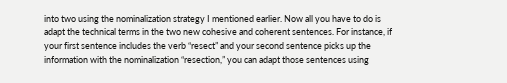into two using the nominalization strategy I mentioned earlier. Now all you have to do is adapt the technical terms in the two new cohesive and coherent sentences. For instance, if your first sentence includes the verb “resect” and your second sentence picks up the information with the nominalization “resection,” you can adapt those sentences using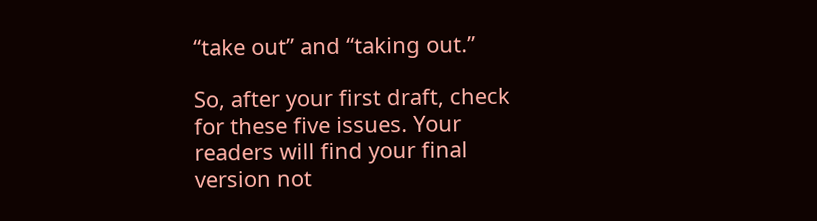“take out” and “taking out.”

So, after your first draft, check for these five issues. Your readers will find your final version not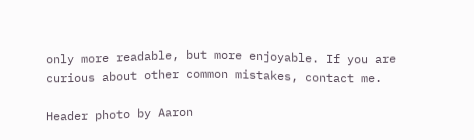only more readable, but more enjoyable. If you are curious about other common mistakes, contact me.

Header photo by Aaron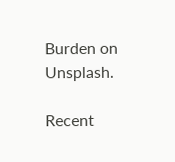Burden on Unsplash.

Recent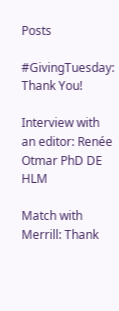Posts

#GivingTuesday: Thank You!

Interview with an editor: Renée Otmar PhD DE HLM

Match with Merrill: Thank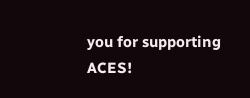you for supporting ACES!